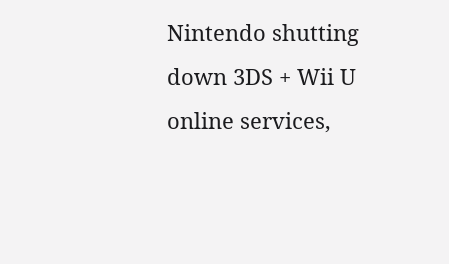Nintendo shutting down 3DS + Wii U online services,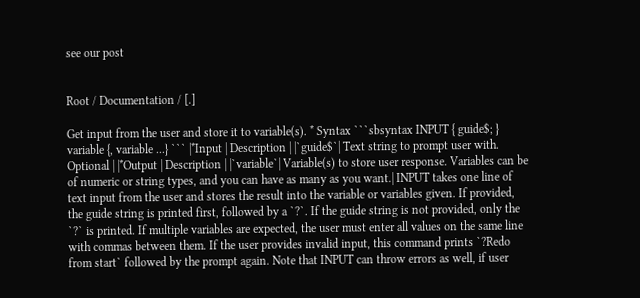see our post


Root / Documentation / [.]

Get input from the user and store it to variable(s). * Syntax ```sbsyntax INPUT { guide$; } variable {, variable ...} ``` |*Input | Description | |`guide$`| Text string to prompt user with. Optional | |*Output | Description | |`variable`| Variable(s) to store user response. Variables can be of numeric or string types, and you can have as many as you want.| INPUT takes one line of text input from the user and stores the result into the variable or variables given. If provided, the guide string is printed first, followed by a `?`. If the guide string is not provided, only the `?` is printed. If multiple variables are expected, the user must enter all values on the same line with commas between them. If the user provides invalid input, this command prints `?Redo from start` followed by the prompt again. Note that INPUT can throw errors as well, if user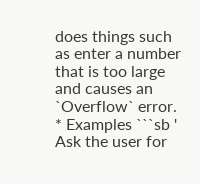does things such as enter a number that is too large and causes an `Overflow` error. * Examples ```sb ' Ask the user for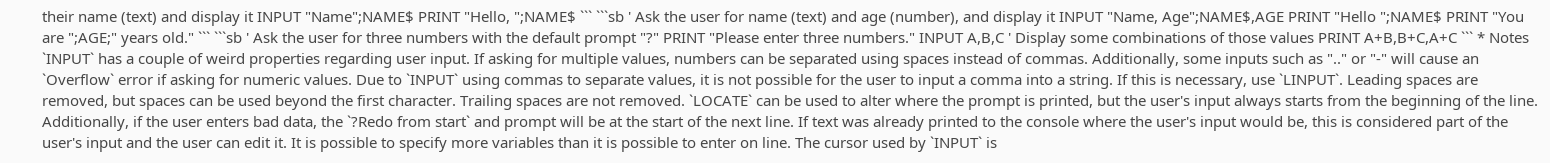their name (text) and display it INPUT "Name";NAME$ PRINT "Hello, ";NAME$ ``` ```sb ' Ask the user for name (text) and age (number), and display it INPUT "Name, Age";NAME$,AGE PRINT "Hello ";NAME$ PRINT "You are ";AGE;" years old." ``` ```sb ' Ask the user for three numbers with the default prompt "?" PRINT "Please enter three numbers." INPUT A,B,C ' Display some combinations of those values PRINT A+B,B+C,A+C ``` * Notes `INPUT` has a couple of weird properties regarding user input. If asking for multiple values, numbers can be separated using spaces instead of commas. Additionally, some inputs such as ".." or "-" will cause an `Overflow` error if asking for numeric values. Due to `INPUT` using commas to separate values, it is not possible for the user to input a comma into a string. If this is necessary, use `LINPUT`. Leading spaces are removed, but spaces can be used beyond the first character. Trailing spaces are not removed. `LOCATE` can be used to alter where the prompt is printed, but the user's input always starts from the beginning of the line. Additionally, if the user enters bad data, the `?Redo from start` and prompt will be at the start of the next line. If text was already printed to the console where the user's input would be, this is considered part of the user's input and the user can edit it. It is possible to specify more variables than it is possible to enter on line. The cursor used by `INPUT` is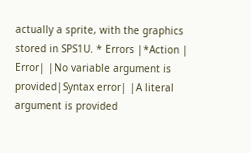actually a sprite, with the graphics stored in SPS1U. * Errors |*Action | Error| |No variable argument is provided|Syntax error| |A literal argument is provided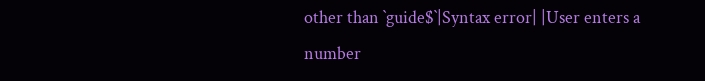other than `guide$`|Syntax error| |User enters a number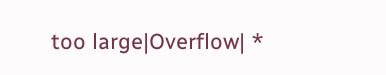too large|Overflow| *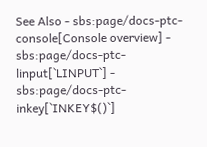See Also - sbs:page/docs-ptc-console[Console overview] - sbs:page/docs-ptc-linput[`LINPUT`] - sbs:page/docs-ptc-inkey[`INKEY$()`]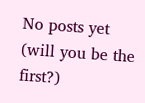No posts yet (will you be the first?)